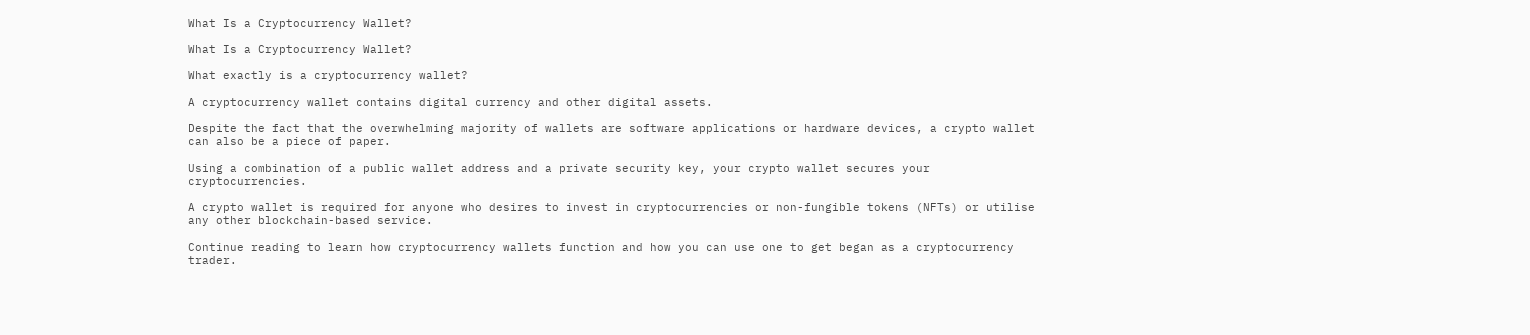What Is a Cryptocurrency Wallet?

What Is a Cryptocurrency Wallet?

What exactly is a cryptocurrency wallet?

A cryptocurrency wallet contains digital currency and other digital assets.

Despite the fact that the overwhelming majority of wallets are software applications or hardware devices, a crypto wallet can also be a piece of paper.

Using a combination of a public wallet address and a private security key, your crypto wallet secures your cryptocurrencies.

A crypto wallet is required for anyone who desires to invest in cryptocurrencies or non-fungible tokens (NFTs) or utilise any other blockchain-based service.

Continue reading to learn how cryptocurrency wallets function and how you can use one to get began as a cryptocurrency trader.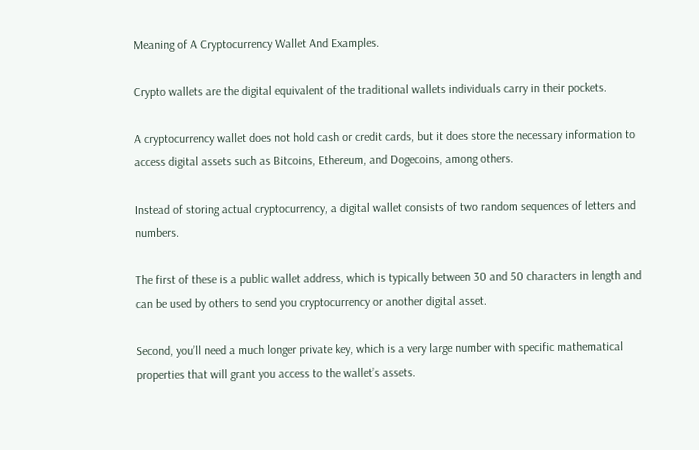Meaning of A Cryptocurrency Wallet And Examples.

Crypto wallets are the digital equivalent of the traditional wallets individuals carry in their pockets.

A cryptocurrency wallet does not hold cash or credit cards, but it does store the necessary information to access digital assets such as Bitcoins, Ethereum, and Dogecoins, among others.

Instead of storing actual cryptocurrency, a digital wallet consists of two random sequences of letters and numbers.

The first of these is a public wallet address, which is typically between 30 and 50 characters in length and can be used by others to send you cryptocurrency or another digital asset.

Second, you’ll need a much longer private key, which is a very large number with specific mathematical properties that will grant you access to the wallet’s assets.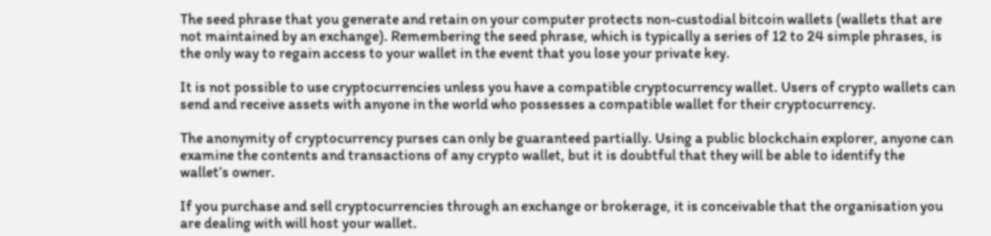The seed phrase that you generate and retain on your computer protects non-custodial bitcoin wallets (wallets that are not maintained by an exchange). Remembering the seed phrase, which is typically a series of 12 to 24 simple phrases, is the only way to regain access to your wallet in the event that you lose your private key.

It is not possible to use cryptocurrencies unless you have a compatible cryptocurrency wallet. Users of crypto wallets can send and receive assets with anyone in the world who possesses a compatible wallet for their cryptocurrency.

The anonymity of cryptocurrency purses can only be guaranteed partially. Using a public blockchain explorer, anyone can examine the contents and transactions of any crypto wallet, but it is doubtful that they will be able to identify the wallet’s owner.

If you purchase and sell cryptocurrencies through an exchange or brokerage, it is conceivable that the organisation you are dealing with will host your wallet.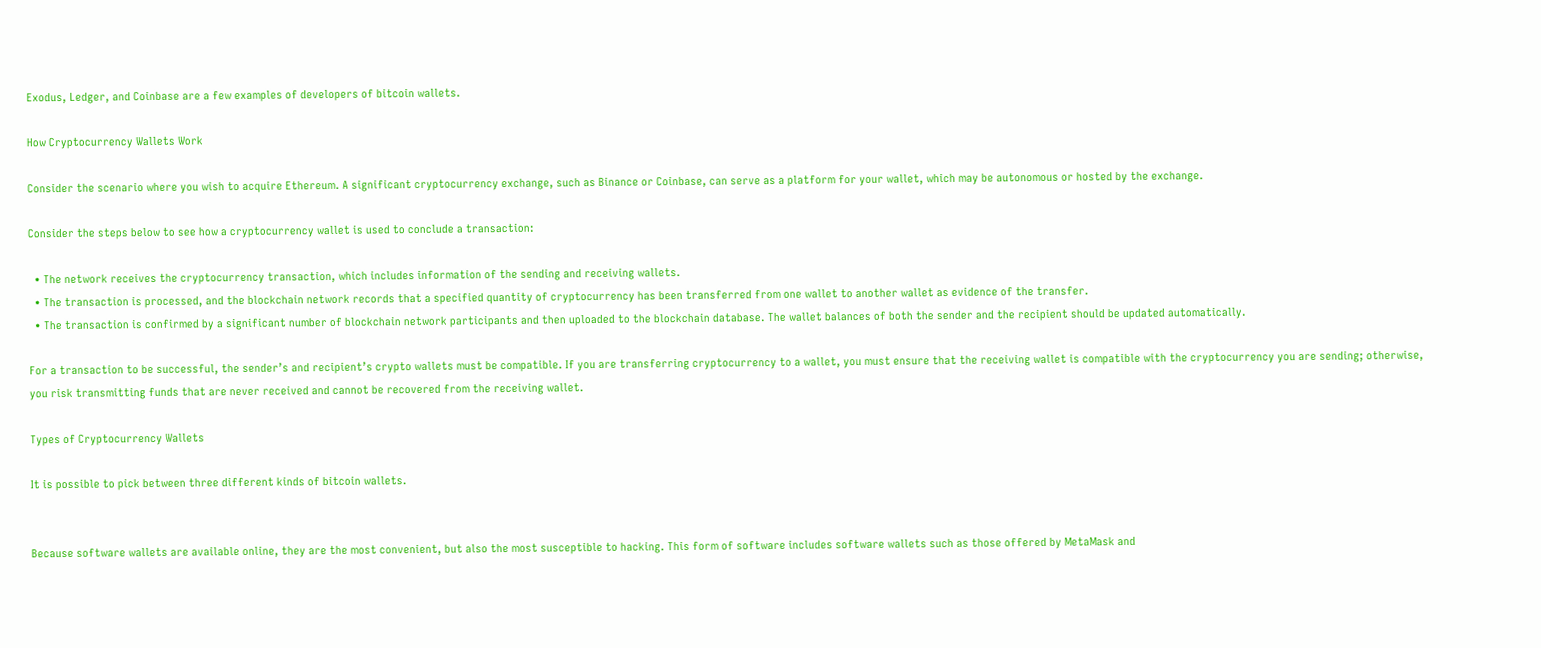Exodus, Ledger, and Coinbase are a few examples of developers of bitcoin wallets.

How Cryptocurrency Wallets Work

Consider the scenario where you wish to acquire Ethereum. A significant cryptocurrency exchange, such as Binance or Coinbase, can serve as a platform for your wallet, which may be autonomous or hosted by the exchange.

Consider the steps below to see how a cryptocurrency wallet is used to conclude a transaction:

  • The network receives the cryptocurrency transaction, which includes information of the sending and receiving wallets.
  • The transaction is processed, and the blockchain network records that a specified quantity of cryptocurrency has been transferred from one wallet to another wallet as evidence of the transfer.
  • The transaction is confirmed by a significant number of blockchain network participants and then uploaded to the blockchain database. The wallet balances of both the sender and the recipient should be updated automatically.

For a transaction to be successful, the sender’s and recipient’s crypto wallets must be compatible. If you are transferring cryptocurrency to a wallet, you must ensure that the receiving wallet is compatible with the cryptocurrency you are sending; otherwise, you risk transmitting funds that are never received and cannot be recovered from the receiving wallet.

Types of Cryptocurrency Wallets

It is possible to pick between three different kinds of bitcoin wallets.


Because software wallets are available online, they are the most convenient, but also the most susceptible to hacking. This form of software includes software wallets such as those offered by MetaMask and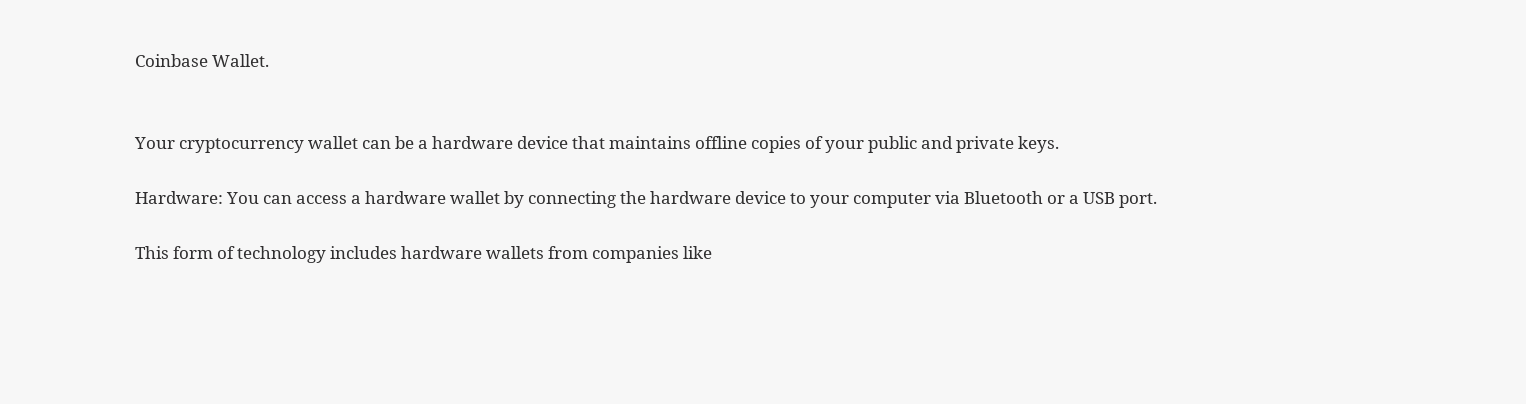Coinbase Wallet.


Your cryptocurrency wallet can be a hardware device that maintains offline copies of your public and private keys.

Hardware: You can access a hardware wallet by connecting the hardware device to your computer via Bluetooth or a USB port.

This form of technology includes hardware wallets from companies like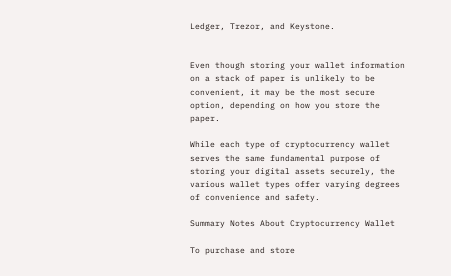Ledger, Trezor, and Keystone.


Even though storing your wallet information on a stack of paper is unlikely to be convenient, it may be the most secure option, depending on how you store the paper.

While each type of cryptocurrency wallet serves the same fundamental purpose of storing your digital assets securely, the various wallet types offer varying degrees of convenience and safety.

Summary Notes About Cryptocurrency Wallet

To purchase and store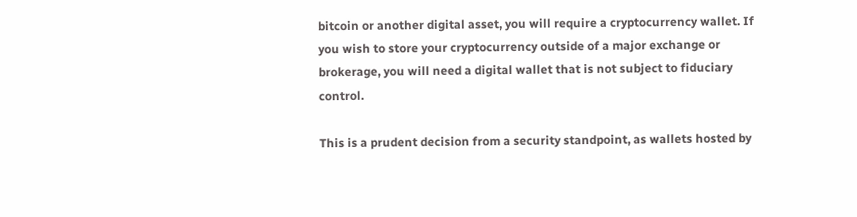bitcoin or another digital asset, you will require a cryptocurrency wallet. If you wish to store your cryptocurrency outside of a major exchange or brokerage, you will need a digital wallet that is not subject to fiduciary control.

This is a prudent decision from a security standpoint, as wallets hosted by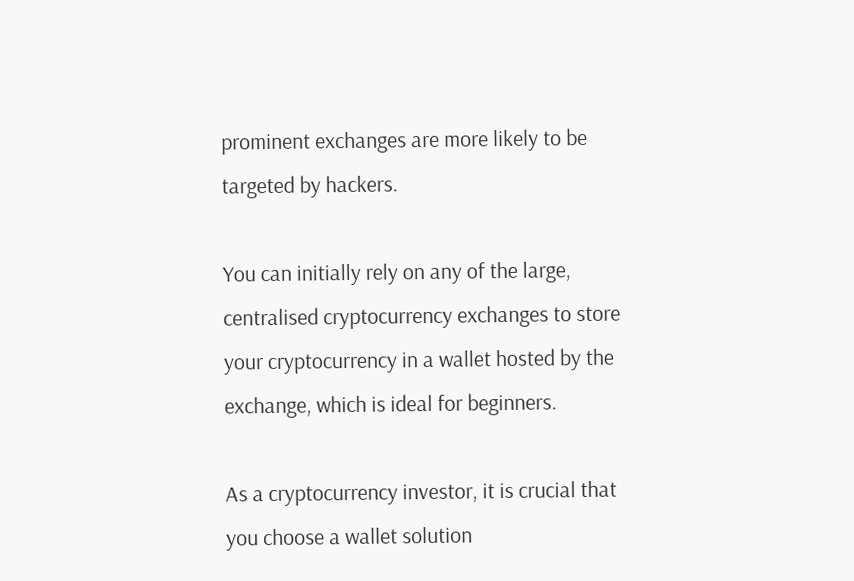prominent exchanges are more likely to be targeted by hackers.

You can initially rely on any of the large, centralised cryptocurrency exchanges to store your cryptocurrency in a wallet hosted by the exchange, which is ideal for beginners.

As a cryptocurrency investor, it is crucial that you choose a wallet solution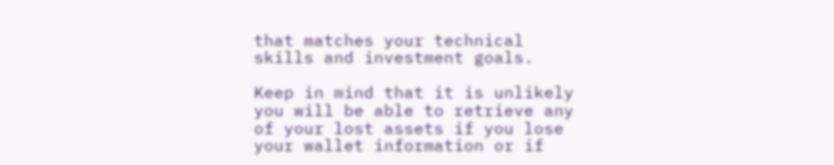that matches your technical skills and investment goals.

Keep in mind that it is unlikely you will be able to retrieve any of your lost assets if you lose your wallet information or if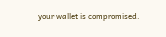your wallet is compromised.